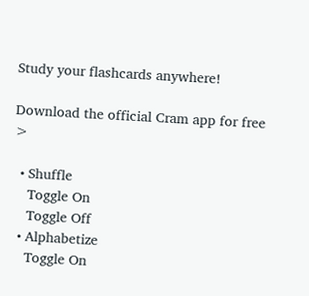Study your flashcards anywhere!

Download the official Cram app for free >

  • Shuffle
    Toggle On
    Toggle Off
  • Alphabetize
    Toggle On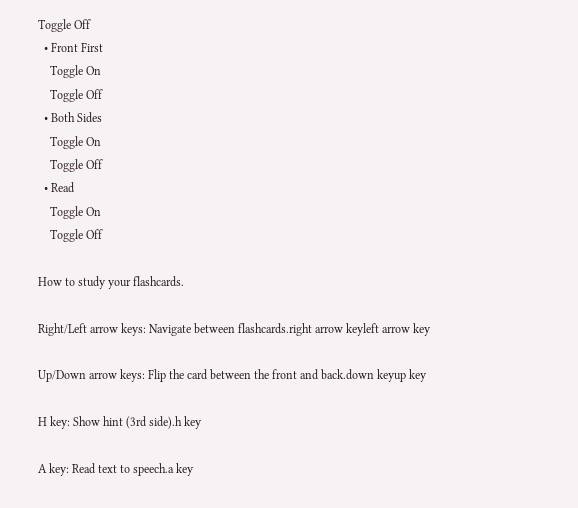Toggle Off
  • Front First
    Toggle On
    Toggle Off
  • Both Sides
    Toggle On
    Toggle Off
  • Read
    Toggle On
    Toggle Off

How to study your flashcards.

Right/Left arrow keys: Navigate between flashcards.right arrow keyleft arrow key

Up/Down arrow keys: Flip the card between the front and back.down keyup key

H key: Show hint (3rd side).h key

A key: Read text to speech.a key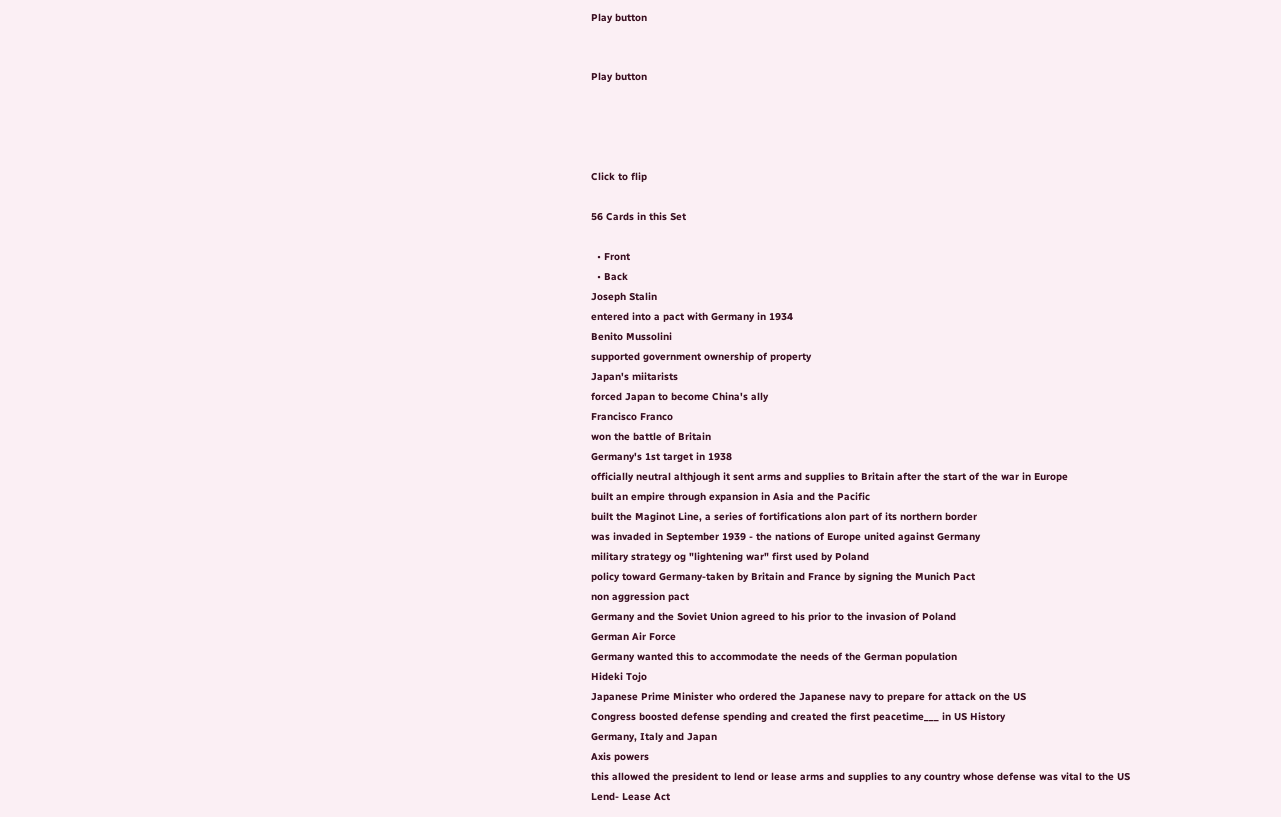Play button


Play button




Click to flip

56 Cards in this Set

  • Front
  • Back
Joseph Stalin
entered into a pact with Germany in 1934
Benito Mussolini
supported government ownership of property
Japan's miitarists
forced Japan to become China's ally
Francisco Franco
won the battle of Britain
Germany's 1st target in 1938
officially neutral althjough it sent arms and supplies to Britain after the start of the war in Europe
built an empire through expansion in Asia and the Pacific
built the Maginot Line, a series of fortifications alon part of its northern border
was invaded in September 1939 - the nations of Europe united against Germany
military strategy og "lightening war" first used by Poland
policy toward Germany-taken by Britain and France by signing the Munich Pact
non aggression pact
Germany and the Soviet Union agreed to his prior to the invasion of Poland
German Air Force
Germany wanted this to accommodate the needs of the German population
Hideki Tojo
Japanese Prime Minister who ordered the Japanese navy to prepare for attack on the US
Congress boosted defense spending and created the first peacetime___ in US History
Germany, Italy and Japan
Axis powers
this allowed the president to lend or lease arms and supplies to any country whose defense was vital to the US
Lend- Lease Act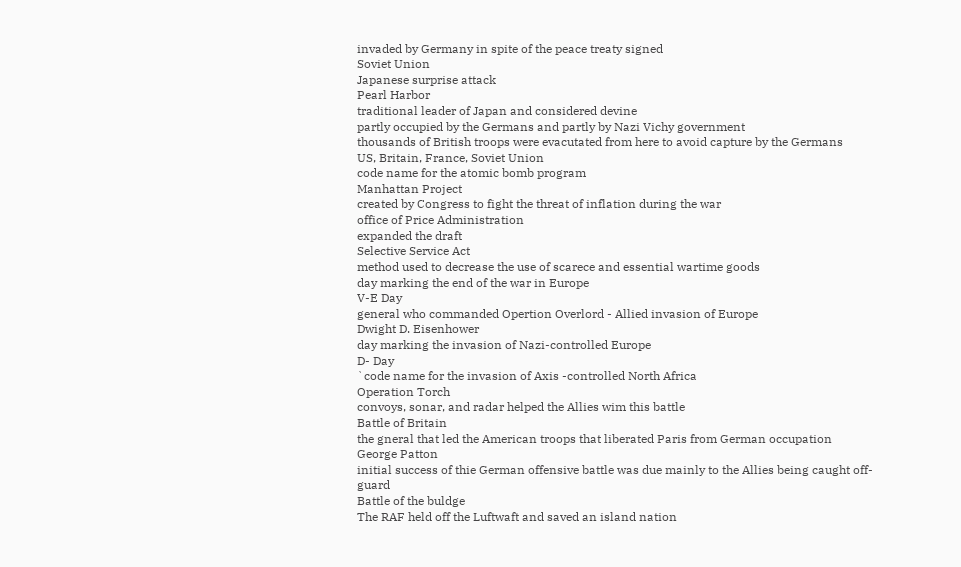invaded by Germany in spite of the peace treaty signed
Soviet Union
Japanese surprise attack
Pearl Harbor
traditional leader of Japan and considered devine
partly occupied by the Germans and partly by Nazi Vichy government
thousands of British troops were evacutated from here to avoid capture by the Germans
US, Britain, France, Soviet Union
code name for the atomic bomb program
Manhattan Project
created by Congress to fight the threat of inflation during the war
office of Price Administration
expanded the draft
Selective Service Act
method used to decrease the use of scarece and essential wartime goods
day marking the end of the war in Europe
V-E Day
general who commanded Opertion Overlord - Allied invasion of Europe
Dwight D. Eisenhower
day marking the invasion of Nazi-controlled Europe
D- Day
`code name for the invasion of Axis -controlled North Africa
Operation Torch
convoys, sonar, and radar helped the Allies wim this battle
Battle of Britain
the gneral that led the American troops that liberated Paris from German occupation
George Patton
initial success of thie German offensive battle was due mainly to the Allies being caught off-guard
Battle of the buldge
The RAF held off the Luftwaft and saved an island nation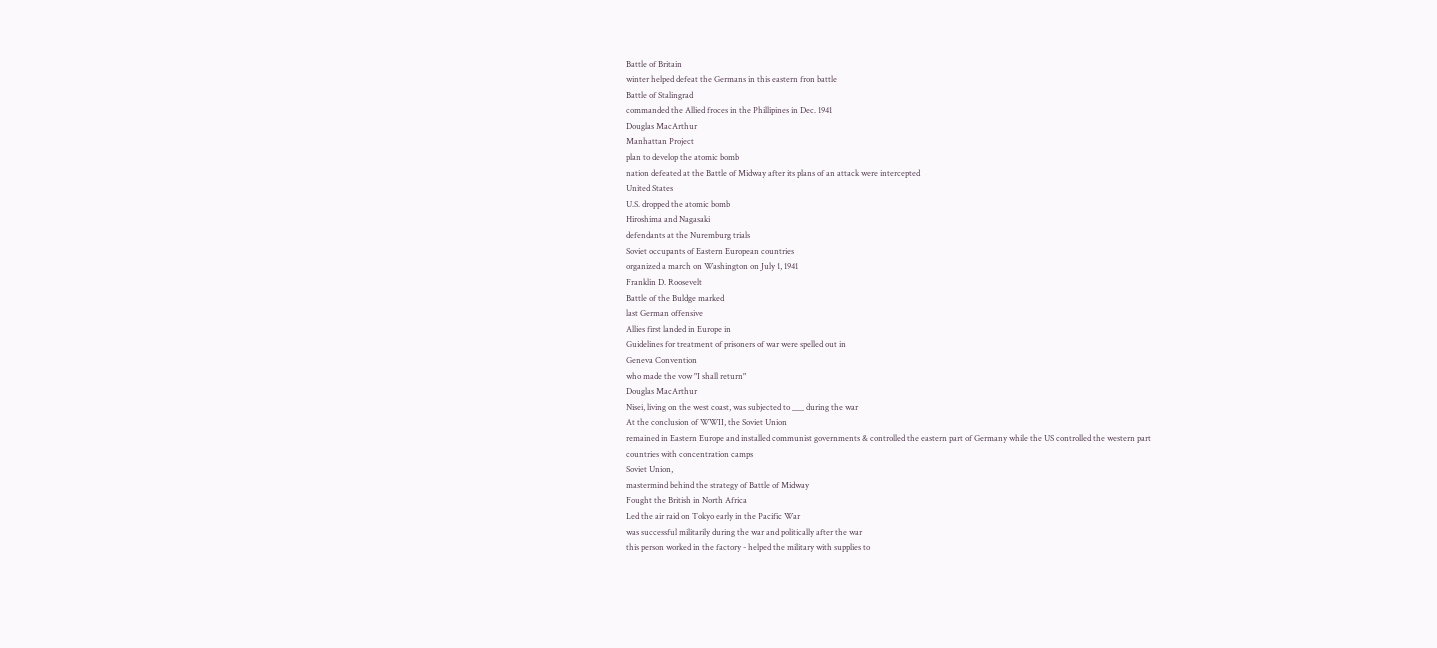Battle of Britain
winter helped defeat the Germans in this eastern fron battle
Battle of Stalingrad
commanded the Allied froces in the Phillipines in Dec. 1941
Douglas MacArthur
Manhattan Project
plan to develop the atomic bomb
nation defeated at the Battle of Midway after its plans of an attack were intercepted
United States
U.S. dropped the atomic bomb
Hiroshima and Nagasaki
defendants at the Nuremburg trials
Soviet occupants of Eastern European countries
organized a march on Washington on July 1, 1941
Franklin D. Roosevelt
Battle of the Buldge marked
last German offensive
Allies first landed in Europe in
Guidelines for treatment of prisoners of war were spelled out in
Geneva Convention
who made the vow "I shall return"
Douglas MacArthur
Nisei, living on the west coast, was subjected to ___ during the war
At the conclusion of WWII, the Soviet Union
remained in Eastern Europe and installed communist governments & controlled the eastern part of Germany while the US controlled the western part
countries with concentration camps
Soviet Union,
mastermind behind the strategy of Battle of Midway
Fought the British in North Africa
Led the air raid on Tokyo early in the Pacific War
was successful militarily during the war and politically after the war
this person worked in the factory - helped the military with supplies to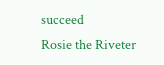succeed
Rosie the Riveter